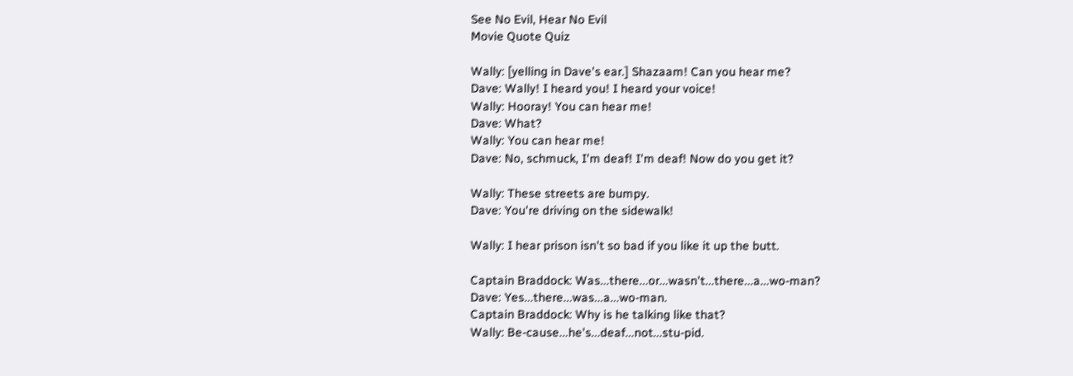See No Evil, Hear No Evil
Movie Quote Quiz

Wally: [yelling in Dave's ear.] Shazaam! Can you hear me?
Dave: Wally! I heard you! I heard your voice!
Wally: Hooray! You can hear me!
Dave: What?
Wally: You can hear me!
Dave: No, schmuck, I'm deaf! I'm deaf! Now do you get it?

Wally: These streets are bumpy.
Dave: You're driving on the sidewalk!

Wally: I hear prison isn't so bad if you like it up the butt.

Captain Braddock: Was...there...or...wasn't...there...a...wo-man?
Dave: Yes...there...was...a...wo-man.
Captain Braddock: Why is he talking like that?
Wally: Be-cause...he's...deaf...not...stu-pid.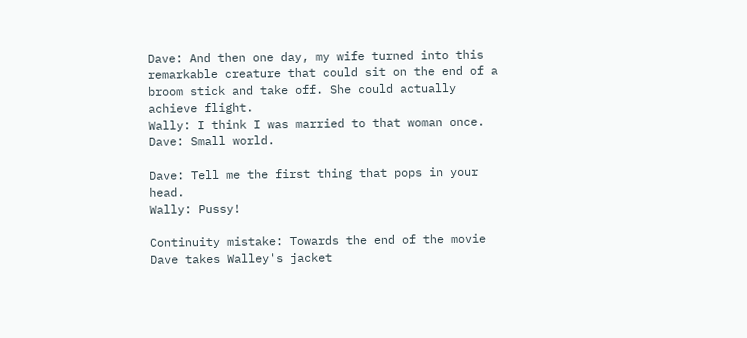Dave: And then one day, my wife turned into this remarkable creature that could sit on the end of a broom stick and take off. She could actually achieve flight.
Wally: I think I was married to that woman once.
Dave: Small world.

Dave: Tell me the first thing that pops in your head.
Wally: Pussy!

Continuity mistake: Towards the end of the movie Dave takes Walley's jacket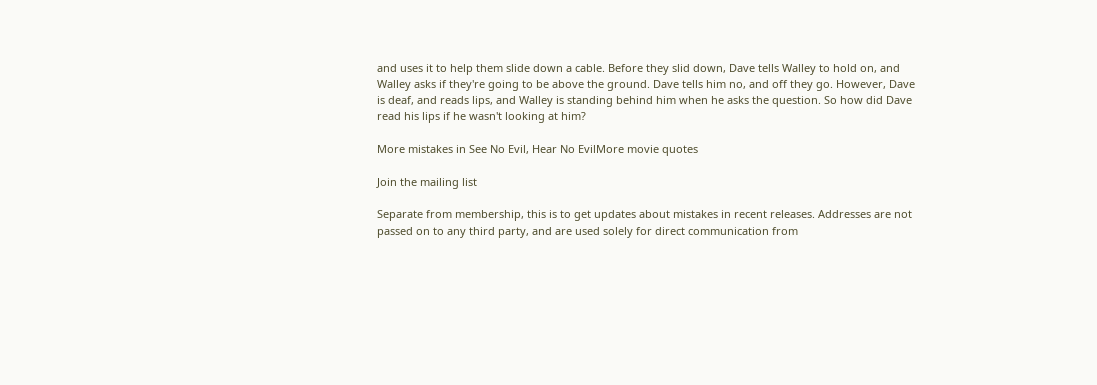and uses it to help them slide down a cable. Before they slid down, Dave tells Walley to hold on, and Walley asks if they're going to be above the ground. Dave tells him no, and off they go. However, Dave is deaf, and reads lips, and Walley is standing behind him when he asks the question. So how did Dave read his lips if he wasn't looking at him?

More mistakes in See No Evil, Hear No EvilMore movie quotes

Join the mailing list

Separate from membership, this is to get updates about mistakes in recent releases. Addresses are not passed on to any third party, and are used solely for direct communication from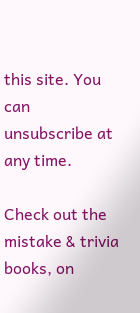this site. You can unsubscribe at any time.

Check out the mistake & trivia books, on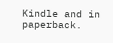Kindle and in paperback.